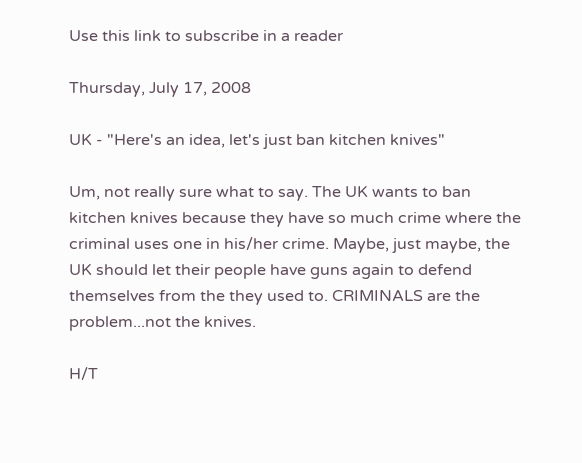Use this link to subscribe in a reader

Thursday, July 17, 2008

UK - "Here's an idea, let's just ban kitchen knives"

Um, not really sure what to say. The UK wants to ban kitchen knives because they have so much crime where the criminal uses one in his/her crime. Maybe, just maybe, the UK should let their people have guns again to defend themselves from the they used to. CRIMINALS are the problem...not the knives.

H/T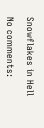Snowflakes in Hell

No comments: